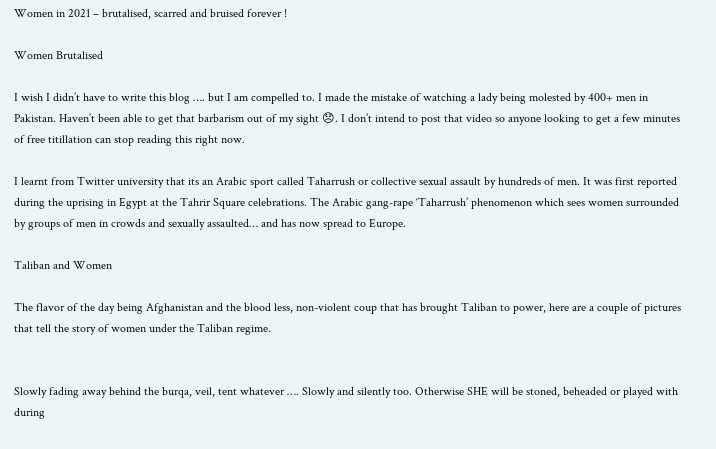Women in 2021 – brutalised, scarred and bruised forever !

Women Brutalised

I wish I didn’t have to write this blog …. but I am compelled to. I made the mistake of watching a lady being molested by 400+ men in Pakistan. Haven’t been able to get that barbarism out of my sight 😞. I don’t intend to post that video so anyone looking to get a few minutes of free titillation can stop reading this right now.

I learnt from Twitter university that its an Arabic sport called Taharrush or collective sexual assault by hundreds of men. It was first reported during the uprising in Egypt at the Tahrir Square celebrations. The Arabic gang-rape ‘Taharrush’ phenomenon which sees women surrounded by groups of men in crowds and sexually assaulted… and has now spread to Europe.

Taliban and Women

The flavor of the day being Afghanistan and the blood less, non-violent coup that has brought Taliban to power, here are a couple of pictures that tell the story of women under the Taliban regime.


Slowly fading away behind the burqa, veil, tent whatever …. Slowly and silently too. Otherwise SHE will be stoned, beheaded or played with during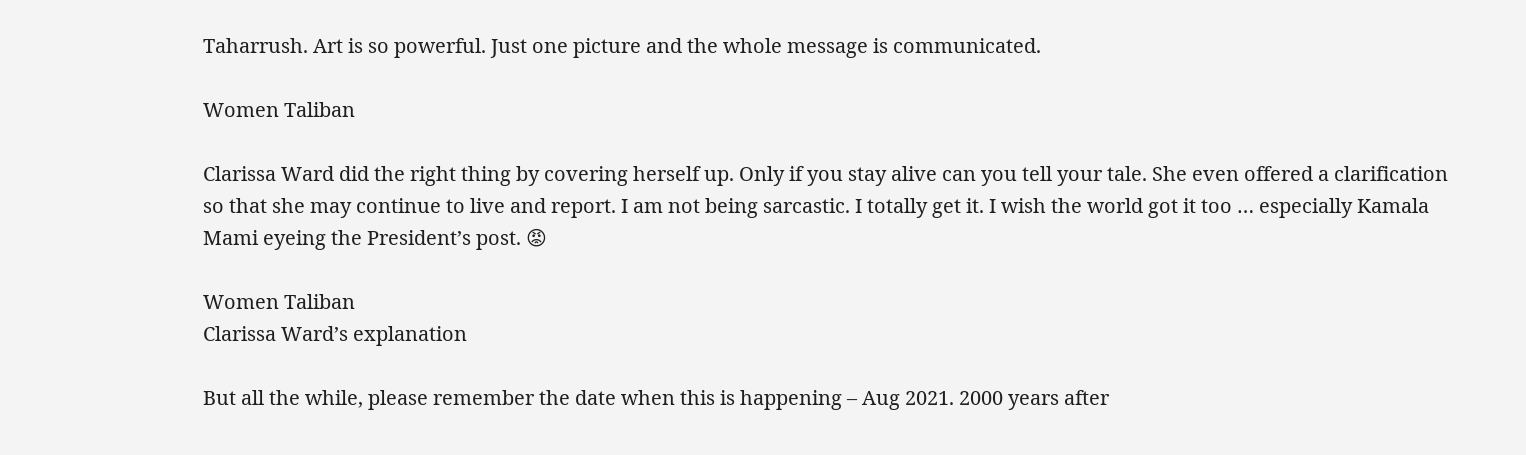Taharrush. Art is so powerful. Just one picture and the whole message is communicated.

Women Taliban

Clarissa Ward did the right thing by covering herself up. Only if you stay alive can you tell your tale. She even offered a clarification so that she may continue to live and report. I am not being sarcastic. I totally get it. I wish the world got it too … especially Kamala Mami eyeing the President’s post. 😡

Women Taliban
Clarissa Ward’s explanation

But all the while, please remember the date when this is happening – Aug 2021. 2000 years after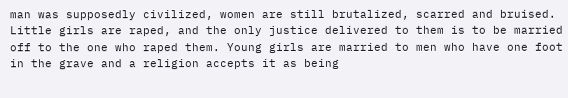man was supposedly civilized, women are still brutalized, scarred and bruised. Little girls are raped, and the only justice delivered to them is to be married off to the one who raped them. Young girls are married to men who have one foot in the grave and a religion accepts it as being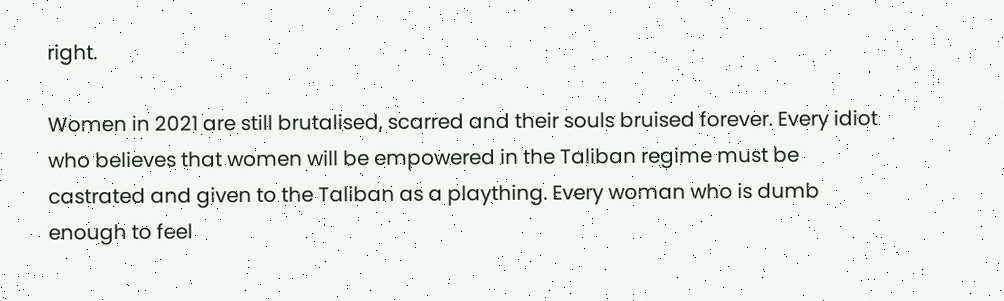right.

Women in 2021 are still brutalised, scarred and their souls bruised forever. Every idiot who believes that women will be empowered in the Taliban regime must be castrated and given to the Taliban as a plaything. Every woman who is dumb enough to feel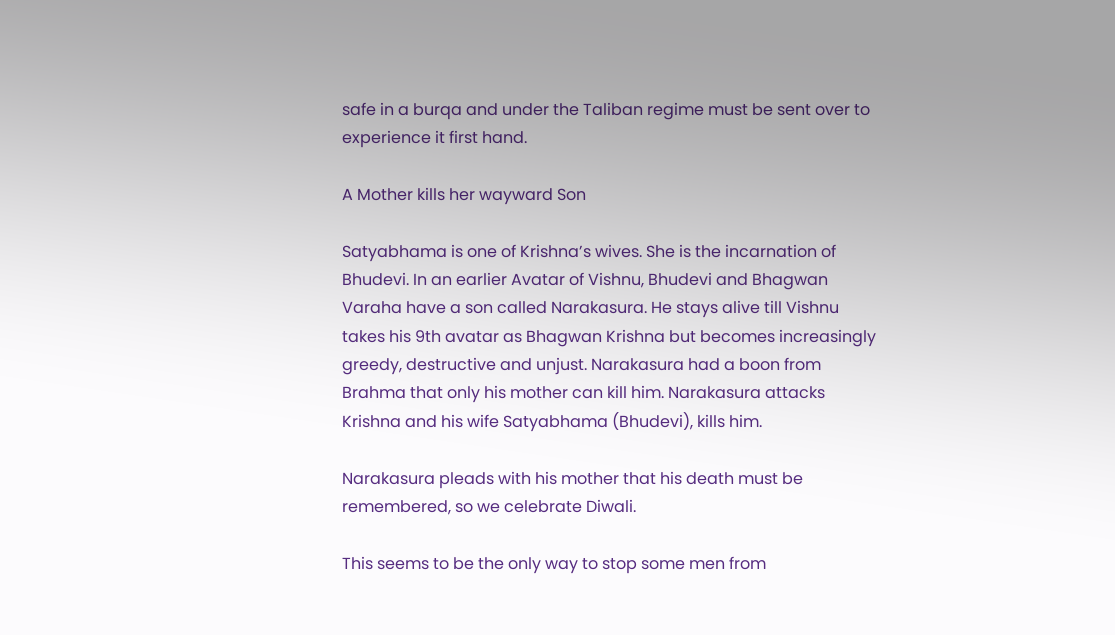safe in a burqa and under the Taliban regime must be sent over to experience it first hand.

A Mother kills her wayward Son

Satyabhama is one of Krishna’s wives. She is the incarnation of Bhudevi. In an earlier Avatar of Vishnu, Bhudevi and Bhagwan Varaha have a son called Narakasura. He stays alive till Vishnu takes his 9th avatar as Bhagwan Krishna but becomes increasingly greedy, destructive and unjust. Narakasura had a boon from Brahma that only his mother can kill him. Narakasura attacks Krishna and his wife Satyabhama (Bhudevi), kills him.

Narakasura pleads with his mother that his death must be remembered, so we celebrate Diwali.

This seems to be the only way to stop some men from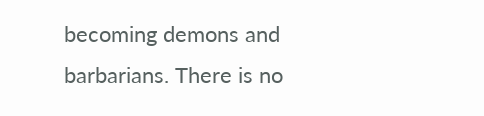becoming demons and barbarians. There is no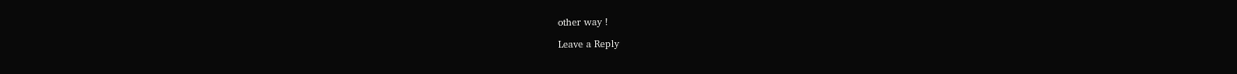other way !

Leave a Reply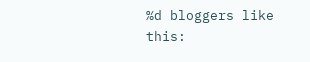%d bloggers like this: